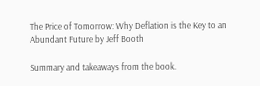The Price of Tomorrow: Why Deflation is the Key to an Abundant Future by Jeff Booth

Summary and takeaways from the book.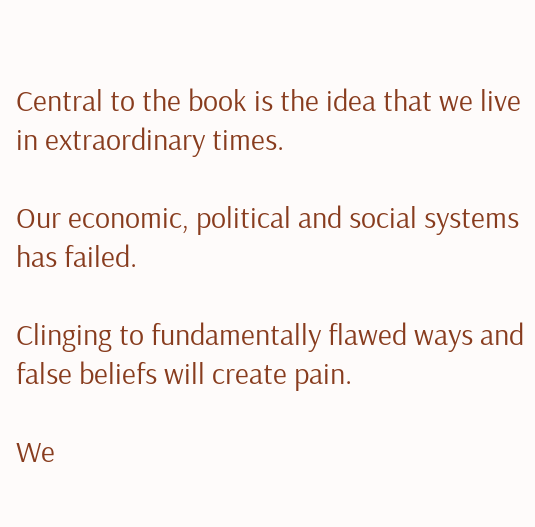Central to the book is the idea that we live in extraordinary times.

Our economic, political and social systems has failed.

Clinging to fundamentally flawed ways and false beliefs will create pain.

We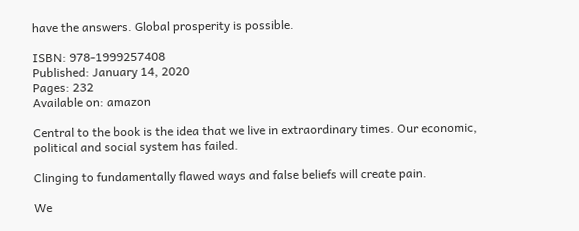have the answers. Global prosperity is possible.

ISBN: 978-1999257408
Published: January 14, 2020
Pages: 232
Available on: amazon

Central to the book is the idea that we live in extraordinary times. Our economic, political and social system has failed.

Clinging to fundamentally flawed ways and false beliefs will create pain.

We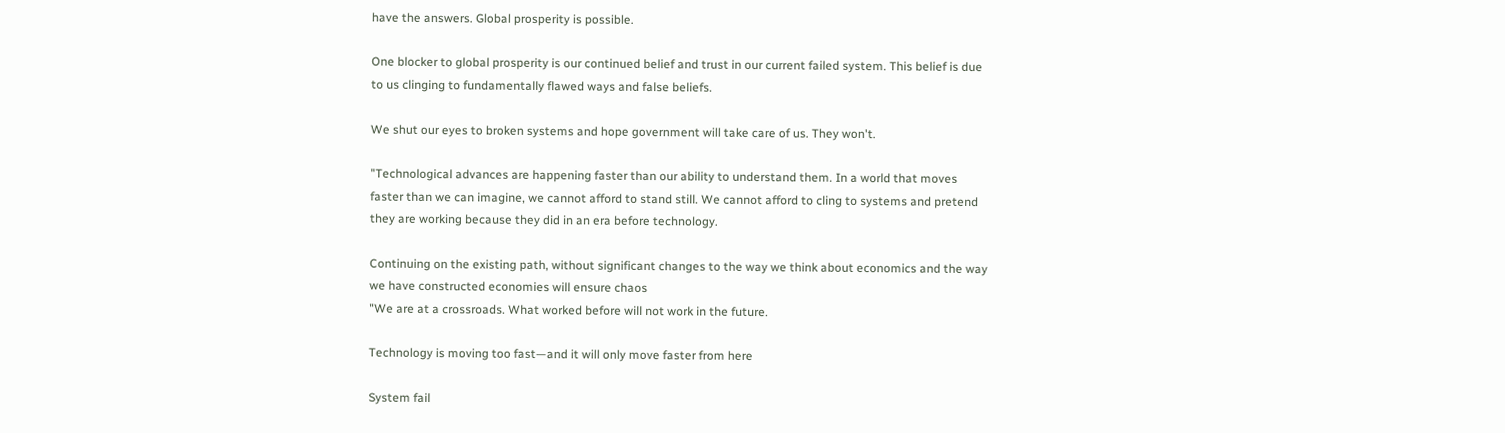have the answers. Global prosperity is possible.

One blocker to global prosperity is our continued belief and trust in our current failed system. This belief is due to us clinging to fundamentally flawed ways and false beliefs.

We shut our eyes to broken systems and hope government will take care of us. They won't.

"Technological advances are happening faster than our ability to understand them. In a world that moves faster than we can imagine, we cannot afford to stand still. We cannot afford to cling to systems and pretend they are working because they did in an era before technology.

Continuing on the existing path, without significant changes to the way we think about economics and the way we have constructed economies will ensure chaos
"We are at a crossroads. What worked before will not work in the future.

Technology is moving too fast—and it will only move faster from here

System fail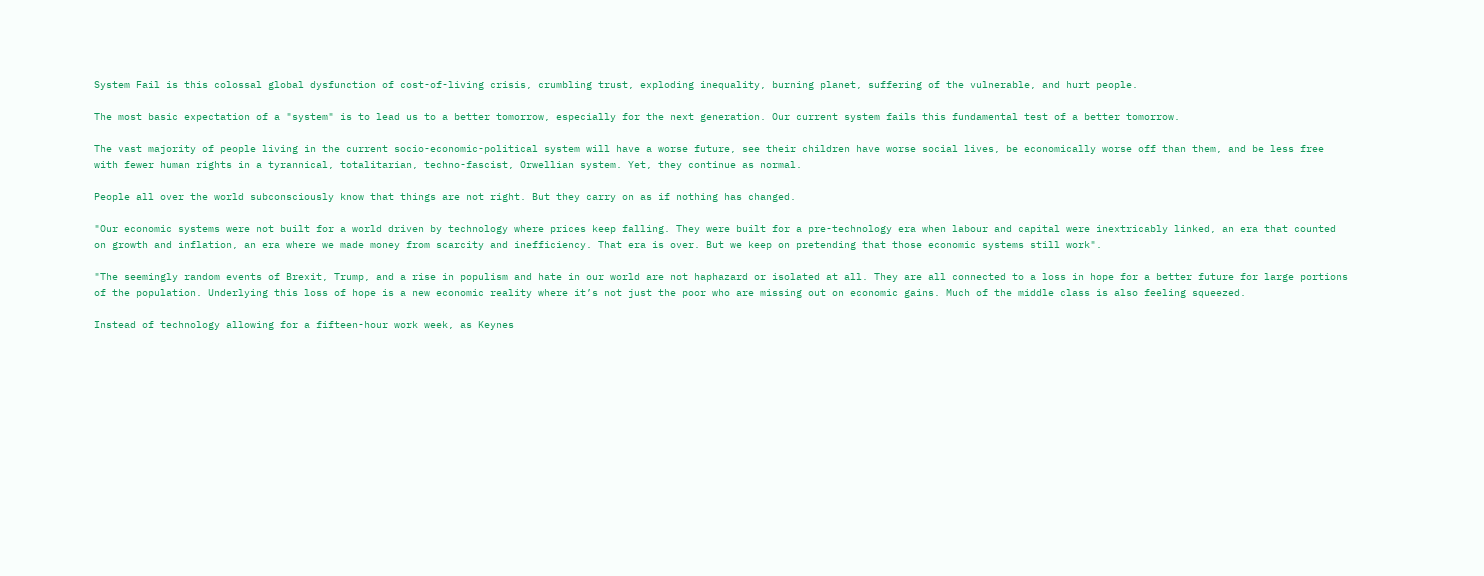System Fail is this colossal global dysfunction of cost-of-living crisis, crumbling trust, exploding inequality, burning planet, suffering of the vulnerable, and hurt people.

The most basic expectation of a "system" is to lead us to a better tomorrow, especially for the next generation. Our current system fails this fundamental test of a better tomorrow.

The vast majority of people living in the current socio-economic-political system will have a worse future, see their children have worse social lives, be economically worse off than them, and be less free with fewer human rights in a tyrannical, totalitarian, techno-fascist, Orwellian system. Yet, they continue as normal.

People all over the world subconsciously know that things are not right. But they carry on as if nothing has changed.

"Our economic systems were not built for a world driven by technology where prices keep falling. They were built for a pre-technology era when labour and capital were inextricably linked, an era that counted on growth and inflation, an era where we made money from scarcity and inefficiency. That era is over. But we keep on pretending that those economic systems still work".

"The seemingly random events of Brexit, Trump, and a rise in populism and hate in our world are not haphazard or isolated at all. They are all connected to a loss in hope for a better future for large portions of the population. Underlying this loss of hope is a new economic reality where it’s not just the poor who are missing out on economic gains. Much of the middle class is also feeling squeezed.

Instead of technology allowing for a fifteen-hour work week, as Keynes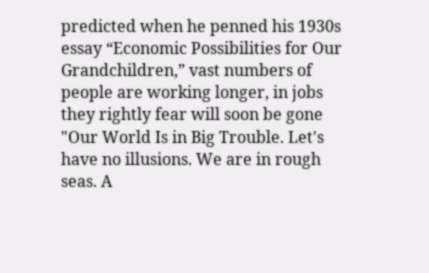predicted when he penned his 1930s essay “Economic Possibilities for Our Grandchildren,” vast numbers of people are working longer, in jobs they rightly fear will soon be gone
"Our World Is in Big Trouble. Let's have no illusions. We are in rough seas. A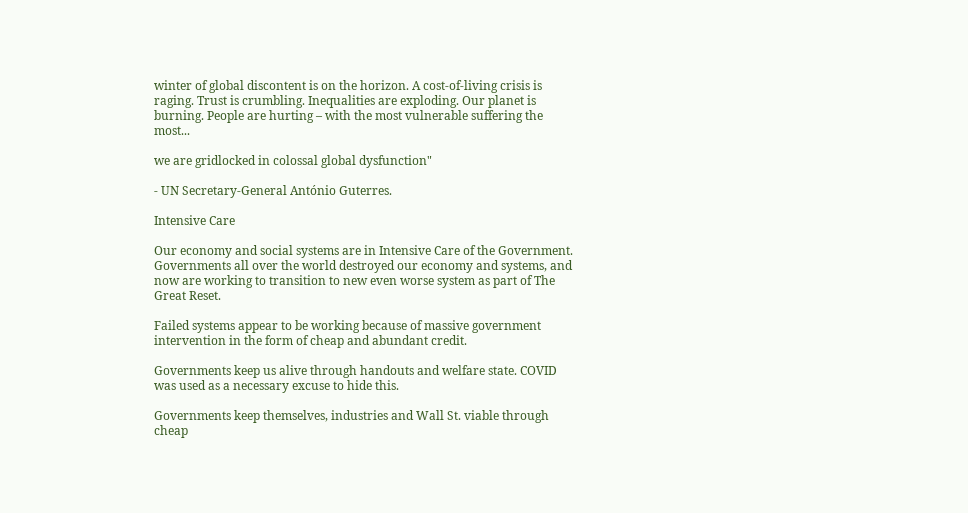winter of global discontent is on the horizon. A cost-of-living crisis is raging. Trust is crumbling. Inequalities are exploding. Our planet is burning. People are hurting – with the most vulnerable suffering the most...

we are gridlocked in colossal global dysfunction"

- UN Secretary-General António Guterres.

Intensive Care

Our economy and social systems are in Intensive Care of the Government. Governments all over the world destroyed our economy and systems, and now are working to transition to new even worse system as part of The Great Reset.

Failed systems appear to be working because of massive government intervention in the form of cheap and abundant credit.

Governments keep us alive through handouts and welfare state. COVID was used as a necessary excuse to hide this.

Governments keep themselves, industries and Wall St. viable through cheap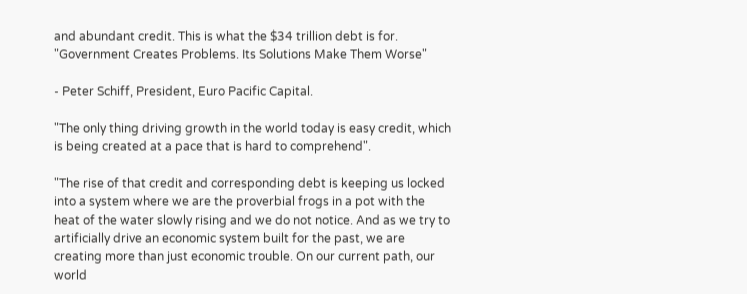and abundant credit. This is what the $34 trillion debt is for.
"Government Creates Problems. Its Solutions Make Them Worse"

- Peter Schiff, President, Euro Pacific Capital.

"The only thing driving growth in the world today is easy credit, which is being created at a pace that is hard to comprehend".

"The rise of that credit and corresponding debt is keeping us locked into a system where we are the proverbial frogs in a pot with the heat of the water slowly rising and we do not notice. And as we try to artificially drive an economic system built for the past, we are creating more than just economic trouble. On our current path, our world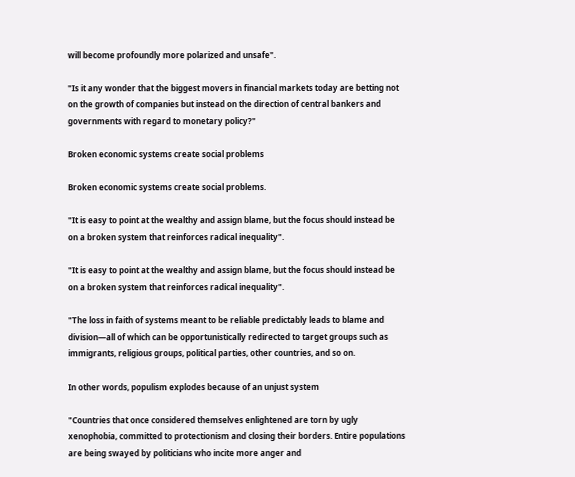will become profoundly more polarized and unsafe".

"Is it any wonder that the biggest movers in financial markets today are betting not on the growth of companies but instead on the direction of central bankers and governments with regard to monetary policy?"

Broken economic systems create social problems

Broken economic systems create social problems.

"It is easy to point at the wealthy and assign blame, but the focus should instead be on a broken system that reinforces radical inequality".

"It is easy to point at the wealthy and assign blame, but the focus should instead be on a broken system that reinforces radical inequality".

"The loss in faith of systems meant to be reliable predictably leads to blame and division—all of which can be opportunistically redirected to target groups such as immigrants, religious groups, political parties, other countries, and so on.

In other words, populism explodes because of an unjust system

"Countries that once considered themselves enlightened are torn by ugly xenophobia, committed to protectionism and closing their borders. Entire populations are being swayed by politicians who incite more anger and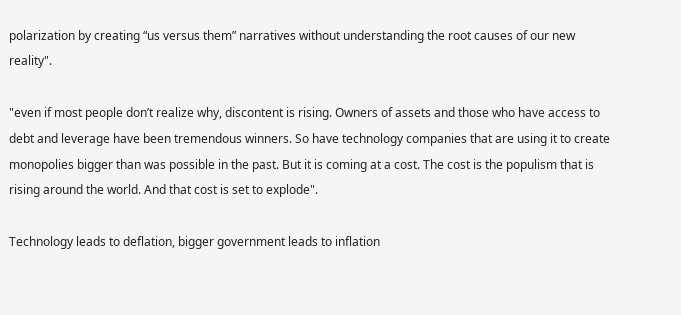polarization by creating “us versus them” narratives without understanding the root causes of our new reality".

"even if most people don’t realize why, discontent is rising. Owners of assets and those who have access to debt and leverage have been tremendous winners. So have technology companies that are using it to create monopolies bigger than was possible in the past. But it is coming at a cost. The cost is the populism that is rising around the world. And that cost is set to explode".

Technology leads to deflation, bigger government leads to inflation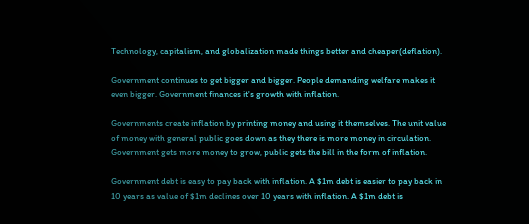Technology, capitalism, and globalization made things better and cheaper(deflation).

Government continues to get bigger and bigger. People demanding welfare makes it even bigger. Government finances it's growth with inflation.

Governments create inflation by printing money and using it themselves. The unit value of money with general public goes down as they there is more money in circulation. Government gets more money to grow, public gets the bill in the form of inflation.

Government debt is easy to pay back with inflation. A $1m debt is easier to pay back in 10 years as value of $1m declines over 10 years with inflation. A $1m debt is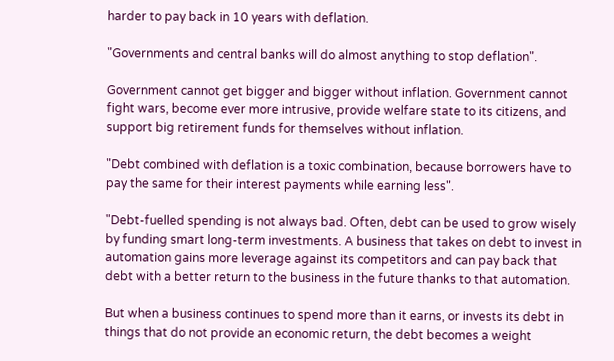harder to pay back in 10 years with deflation.

"Governments and central banks will do almost anything to stop deflation".

Government cannot get bigger and bigger without inflation. Government cannot fight wars, become ever more intrusive, provide welfare state to its citizens, and support big retirement funds for themselves without inflation.

"Debt combined with deflation is a toxic combination, because borrowers have to pay the same for their interest payments while earning less".

"Debt-fuelled spending is not always bad. Often, debt can be used to grow wisely by funding smart long-term investments. A business that takes on debt to invest in automation gains more leverage against its competitors and can pay back that debt with a better return to the business in the future thanks to that automation.

But when a business continues to spend more than it earns, or invests its debt in things that do not provide an economic return, the debt becomes a weight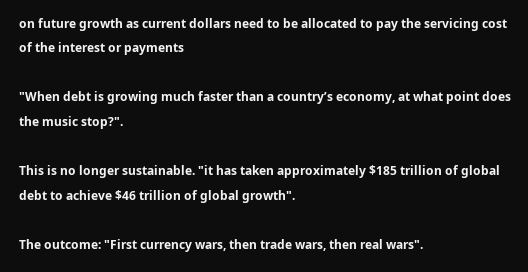on future growth as current dollars need to be allocated to pay the servicing cost of the interest or payments

"When debt is growing much faster than a country’s economy, at what point does the music stop?".

This is no longer sustainable. "it has taken approximately $185 trillion of global debt to achieve $46 trillion of global growth".

The outcome: "First currency wars, then trade wars, then real wars".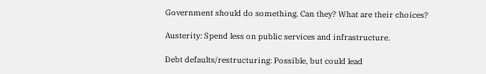Government should do something. Can they? What are their choices?

Austerity: Spend less on public services and infrastructure.

Debt defaults/restructuring: Possible, but could lead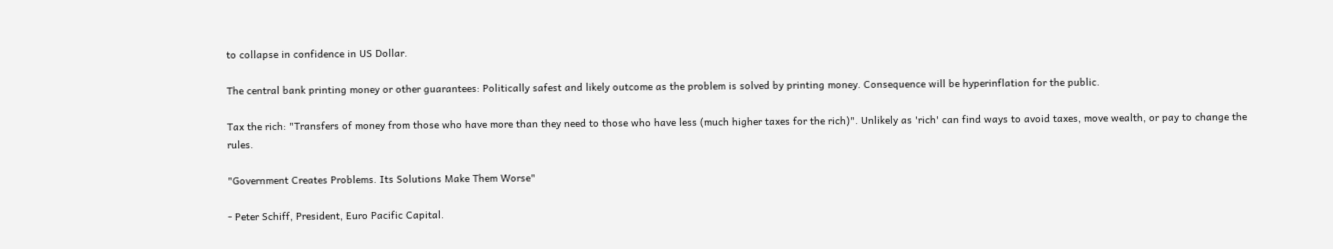to collapse in confidence in US Dollar.

The central bank printing money or other guarantees: Politically safest and likely outcome as the problem is solved by printing money. Consequence will be hyperinflation for the public.

Tax the rich: "Transfers of money from those who have more than they need to those who have less (much higher taxes for the rich)". Unlikely as 'rich' can find ways to avoid taxes, move wealth, or pay to change the rules.

"Government Creates Problems. Its Solutions Make Them Worse"

- Peter Schiff, President, Euro Pacific Capital.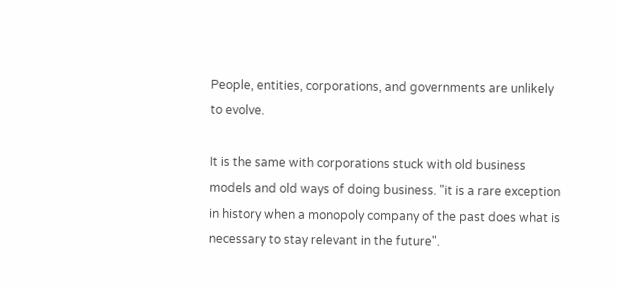People, entities, corporations, and governments are unlikely to evolve.

It is the same with corporations stuck with old business models and old ways of doing business. "it is a rare exception in history when a monopoly company of the past does what is necessary to stay relevant in the future".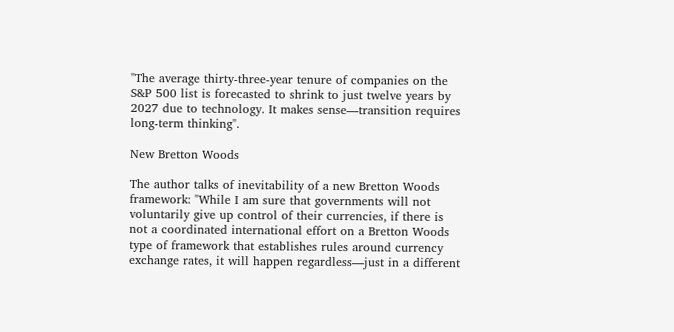"The average thirty-three-year tenure of companies on the S&P 500 list is forecasted to shrink to just twelve years by 2027 due to technology. It makes sense—transition requires long-term thinking".

New Bretton Woods

The author talks of inevitability of a new Bretton Woods framework: "While I am sure that governments will not voluntarily give up control of their currencies, if there is not a coordinated international effort on a Bretton Woods type of framework that establishes rules around currency exchange rates, it will happen regardless—just in a different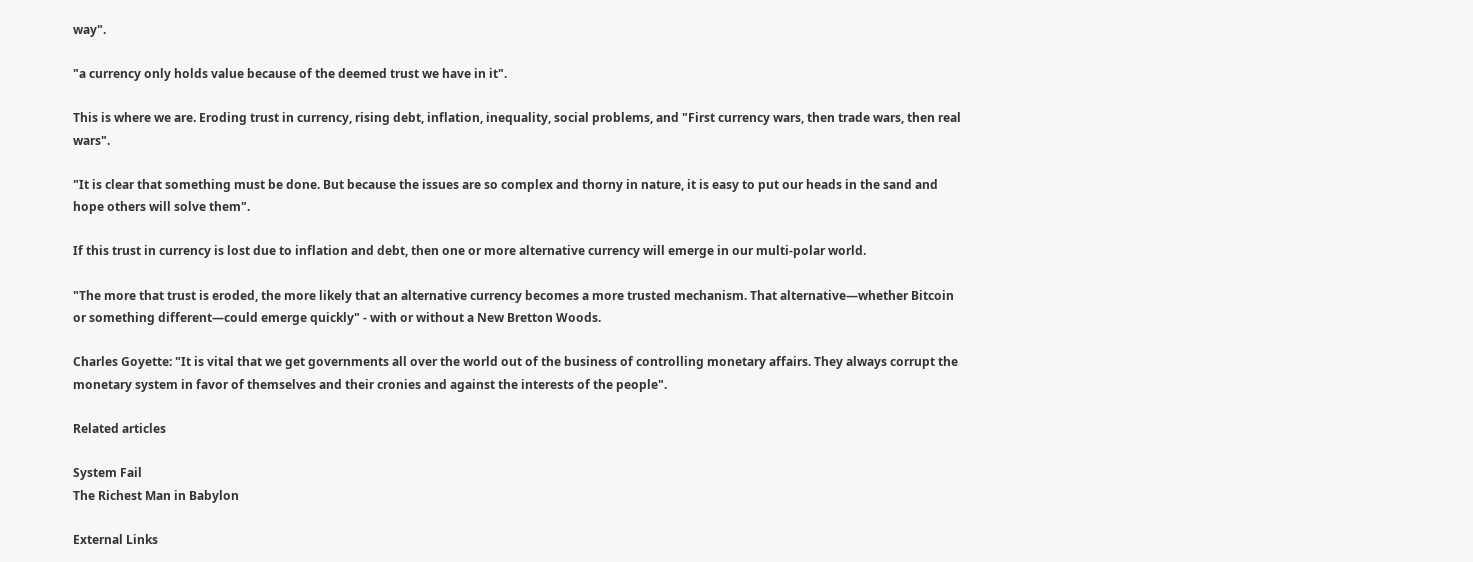way".

"a currency only holds value because of the deemed trust we have in it".

This is where we are. Eroding trust in currency, rising debt, inflation, inequality, social problems, and "First currency wars, then trade wars, then real wars".

"It is clear that something must be done. But because the issues are so complex and thorny in nature, it is easy to put our heads in the sand and hope others will solve them".

If this trust in currency is lost due to inflation and debt, then one or more alternative currency will emerge in our multi-polar world.

"The more that trust is eroded, the more likely that an alternative currency becomes a more trusted mechanism. That alternative—whether Bitcoin or something different—could emerge quickly" - with or without a New Bretton Woods.

Charles Goyette: "It is vital that we get governments all over the world out of the business of controlling monetary affairs. They always corrupt the monetary system in favor of themselves and their cronies and against the interests of the people".

Related articles

System Fail
The Richest Man in Babylon

External Links